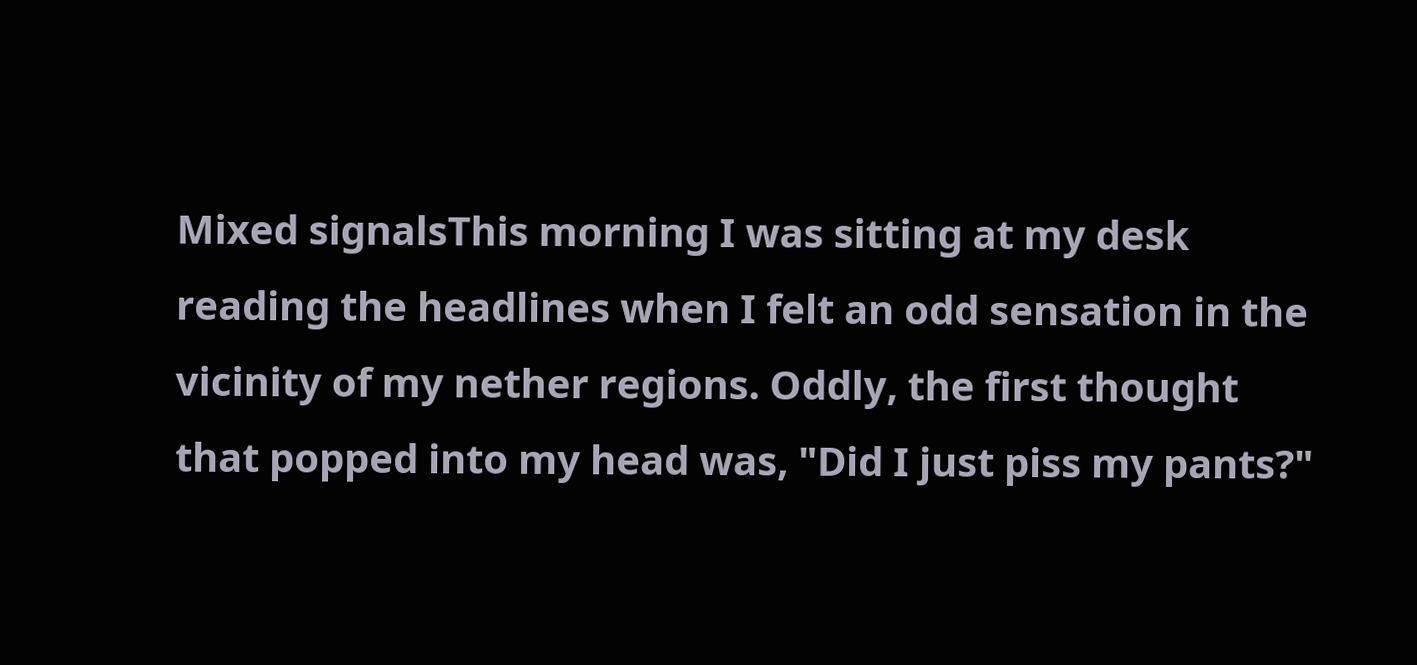Mixed signalsThis morning I was sitting at my desk reading the headlines when I felt an odd sensation in the vicinity of my nether regions. Oddly, the first thought that popped into my head was, "Did I just piss my pants?"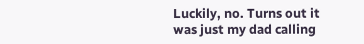Luckily, no. Turns out it was just my dad calling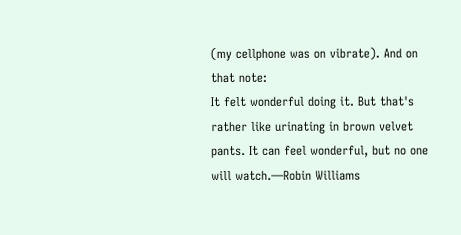(my cellphone was on vibrate). And on that note:
It felt wonderful doing it. But that's rather like urinating in brown velvet pants. It can feel wonderful, but no one will watch.—Robin Williams